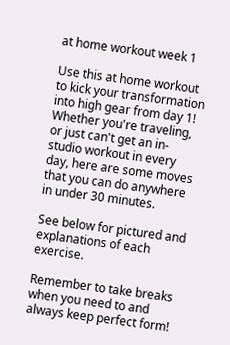at home workout week 1

Use this at home workout to kick your transformation into high gear from day 1! Whether you're traveling, or just can't get an in-studio workout in every day, here are some moves that you can do anywhere in under 30 minutes.

See below for pictured and explanations of each exercise.

Remember to take breaks when you need to and always keep perfect form!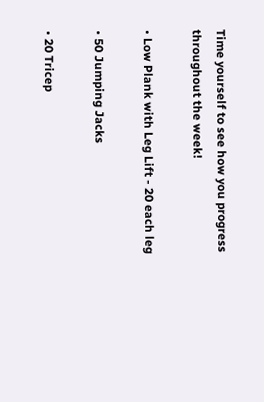Time yourself to see how you progress throughout the week!

• Low Plank with Leg Lift - 20 each leg

• 50 Jumping Jacks

• 20 Tricep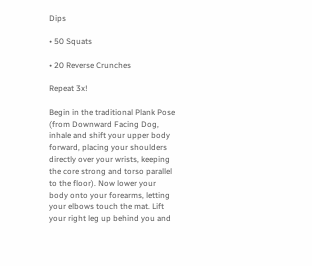Dips

• 50 Squats

• 20 Reverse Crunches

Repeat 3x!

Begin in the traditional Plank Pose (from Downward Facing Dog, inhale and shift your upper body forward, placing your shoulders directly over your wrists, keeping the core strong and torso parallel to the floor). Now lower your body onto your forearms, letting your elbows touch the mat. Lift your right leg up behind you and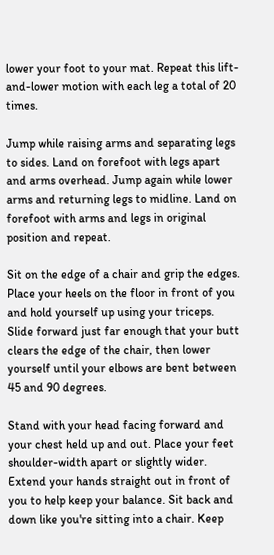lower your foot to your mat. Repeat this lift-and-lower motion with each leg a total of 20 times.

Jump while raising arms and separating legs to sides. Land on forefoot with legs apart and arms overhead. Jump again while lower arms and returning legs to midline. Land on forefoot with arms and legs in original position and repeat.

Sit on the edge of a chair and grip the edges. Place your heels on the floor in front of you and hold yourself up using your triceps. Slide forward just far enough that your butt clears the edge of the chair, then lower yourself until your elbows are bent between 45 and 90 degrees.

Stand with your head facing forward and your chest held up and out. Place your feet shoulder-width apart or slightly wider. Extend your hands straight out in front of you to help keep your balance. Sit back and down like you're sitting into a chair. Keep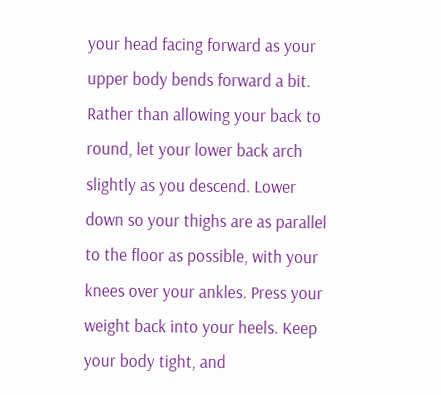your head facing forward as your upper body bends forward a bit. Rather than allowing your back to round, let your lower back arch slightly as you descend. Lower down so your thighs are as parallel to the floor as possible, with your knees over your ankles. Press your weight back into your heels. Keep your body tight, and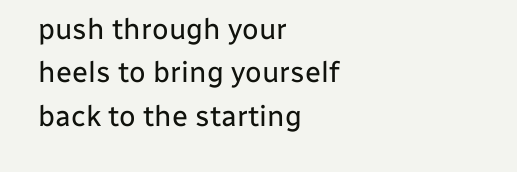push through your heels to bring yourself back to the starting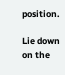position.

Lie down on the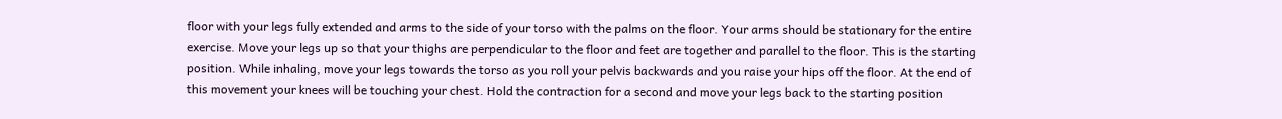floor with your legs fully extended and arms to the side of your torso with the palms on the floor. Your arms should be stationary for the entire exercise. Move your legs up so that your thighs are perpendicular to the floor and feet are together and parallel to the floor. This is the starting position. While inhaling, move your legs towards the torso as you roll your pelvis backwards and you raise your hips off the floor. At the end of this movement your knees will be touching your chest. Hold the contraction for a second and move your legs back to the starting position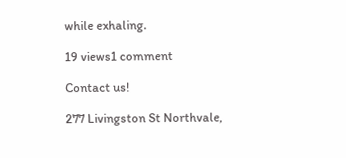while exhaling.

19 views1 comment

Contact us!

277 Livingston St Northvale,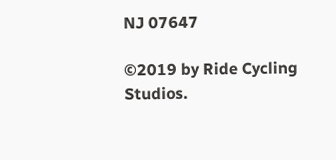NJ 07647

©2019 by Ride Cycling Studios.